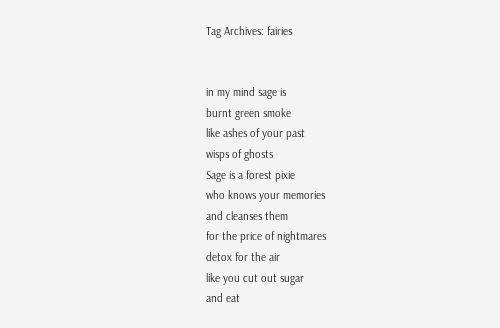Tag Archives: fairies


in my mind sage is
burnt green smoke
like ashes of your past
wisps of ghosts
Sage is a forest pixie
who knows your memories
and cleanses them
for the price of nightmares
detox for the air
like you cut out sugar
and eat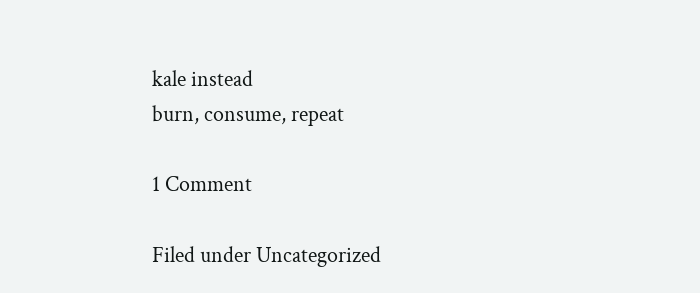kale instead
burn, consume, repeat

1 Comment

Filed under Uncategorized